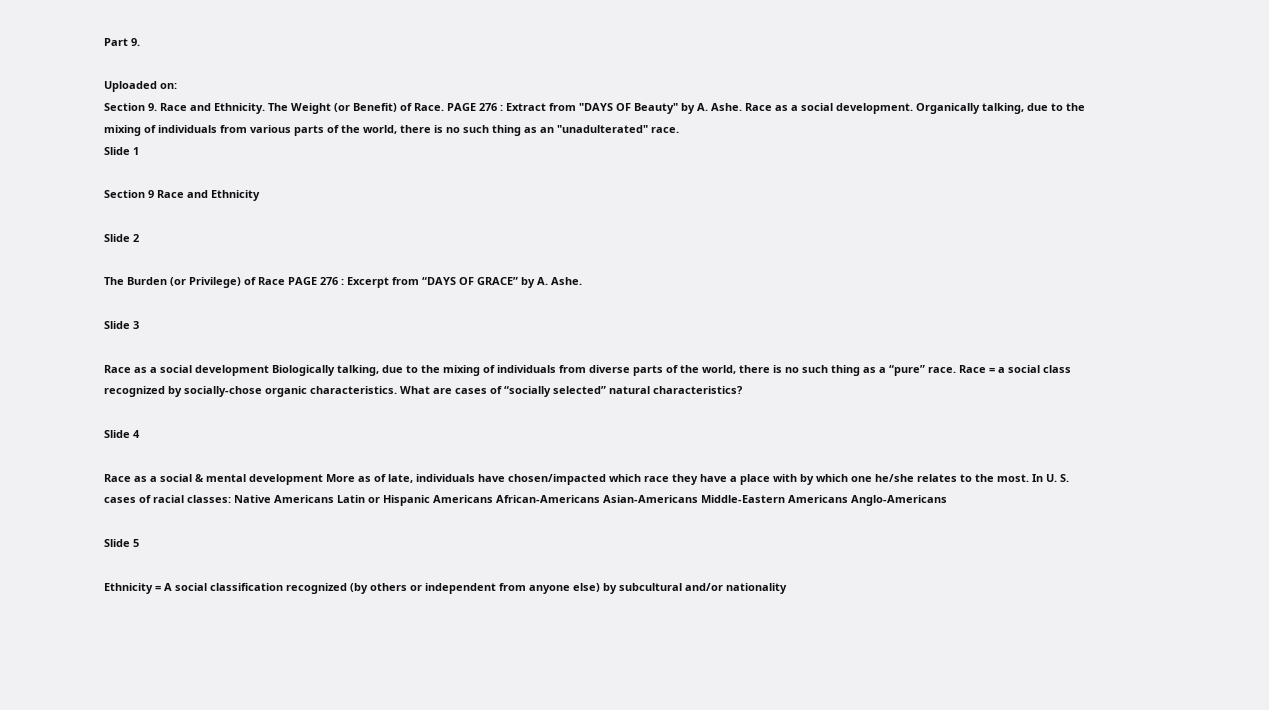Part 9.

Uploaded on:
Section 9. Race and Ethnicity. The Weight (or Benefit) of Race. PAGE 276 : Extract from "DAYS OF Beauty" by A. Ashe. Race as a social development. Organically talking, due to the mixing of individuals from various parts of the world, there is no such thing as an "unadulterated" race.
Slide 1

Section 9 Race and Ethnicity

Slide 2

The Burden (or Privilege) of Race PAGE 276 : Excerpt from “DAYS OF GRACE” by A. Ashe.

Slide 3

Race as a social development Biologically talking, due to the mixing of individuals from diverse parts of the world, there is no such thing as a “pure” race. Race = a social class recognized by socially-chose organic characteristics. What are cases of “socially selected” natural characteristics?

Slide 4

Race as a social & mental development More as of late, individuals have chosen/impacted which race they have a place with by which one he/she relates to the most. In U. S. cases of racial classes: Native Americans Latin or Hispanic Americans African-Americans Asian-Americans Middle-Eastern Americans Anglo-Americans

Slide 5

Ethnicity = A social classification recognized (by others or independent from anyone else) by subcultural and/or nationality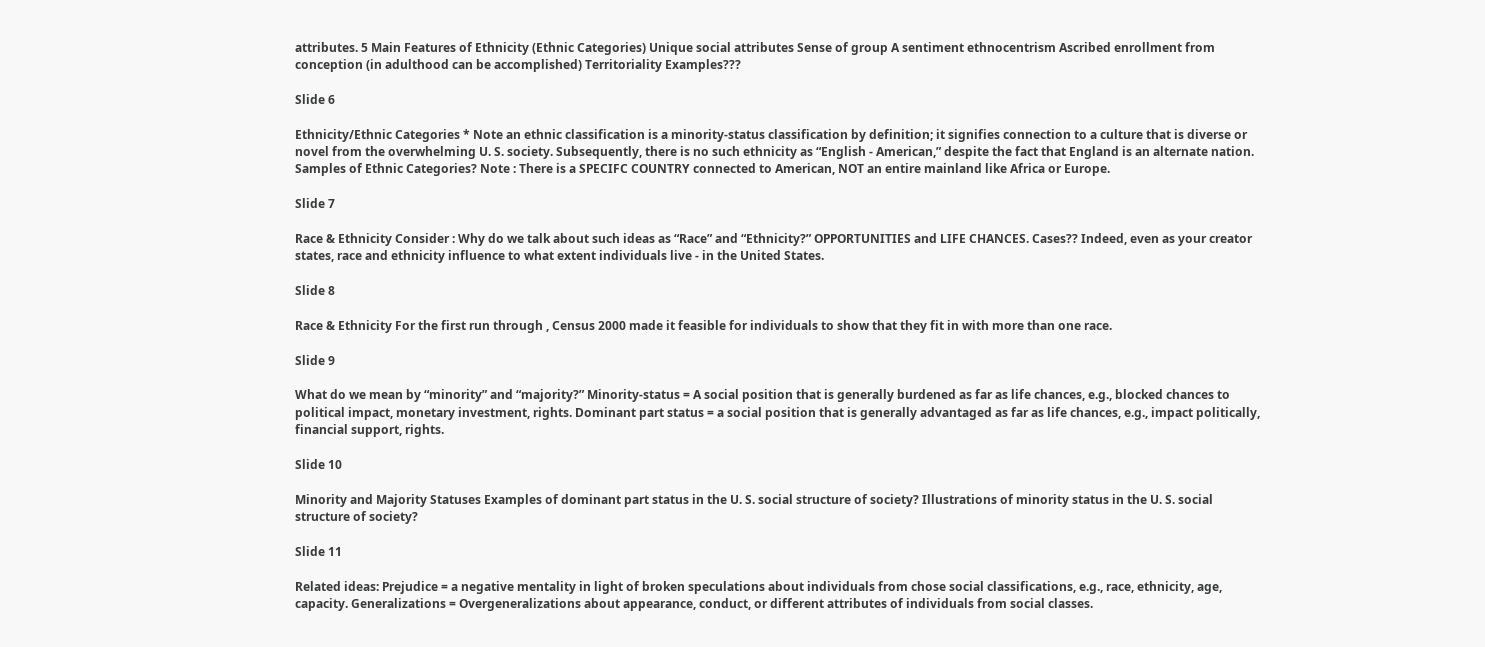attributes. 5 Main Features of Ethnicity (Ethnic Categories) Unique social attributes Sense of group A sentiment ethnocentrism Ascribed enrollment from conception (in adulthood can be accomplished) Territoriality Examples???

Slide 6

Ethnicity/Ethnic Categories * Note an ethnic classification is a minority-status classification by definition; it signifies connection to a culture that is diverse or novel from the overwhelming U. S. society. Subsequently, there is no such ethnicity as “English - American,” despite the fact that England is an alternate nation. Samples of Ethnic Categories? Note : There is a SPECIFC COUNTRY connected to American, NOT an entire mainland like Africa or Europe.

Slide 7

Race & Ethnicity Consider : Why do we talk about such ideas as “Race” and “Ethnicity?” OPPORTUNITIES and LIFE CHANCES. Cases?? Indeed, even as your creator states, race and ethnicity influence to what extent individuals live - in the United States.

Slide 8

Race & Ethnicity For the first run through , Census 2000 made it feasible for individuals to show that they fit in with more than one race.

Slide 9

What do we mean by “minority” and “majority?” Minority-status = A social position that is generally burdened as far as life chances, e.g., blocked chances to political impact, monetary investment, rights. Dominant part status = a social position that is generally advantaged as far as life chances, e.g., impact politically, financial support, rights.

Slide 10

Minority and Majority Statuses Examples of dominant part status in the U. S. social structure of society? Illustrations of minority status in the U. S. social structure of society?

Slide 11

Related ideas: Prejudice = a negative mentality in light of broken speculations about individuals from chose social classifications, e.g., race, ethnicity, age, capacity. Generalizations = Overgeneralizations about appearance, conduct, or different attributes of individuals from social classes.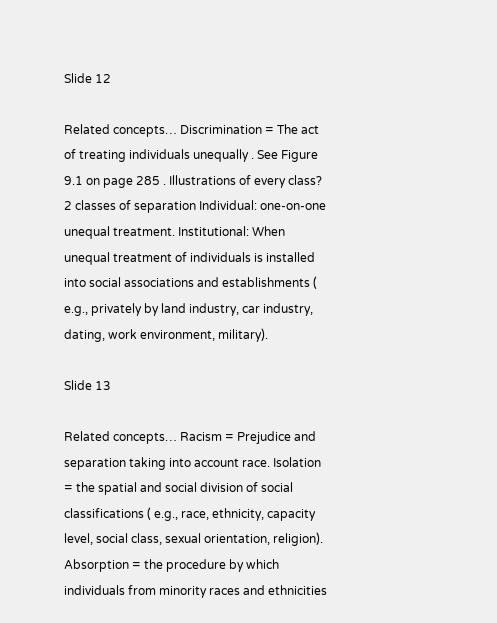Slide 12

Related concepts… Discrimination = The act of treating individuals unequally . See Figure 9.1 on page 285 . Illustrations of every class? 2 classes of separation Individual: one-on-one unequal treatment. Institutional: When unequal treatment of individuals is installed into social associations and establishments ( e.g., privately by land industry, car industry, dating, work environment, military).

Slide 13

Related concepts… Racism = Prejudice and separation taking into account race. Isolation = the spatial and social division of social classifications ( e.g., race, ethnicity, capacity level, social class, sexual orientation, religion). Absorption = the procedure by which individuals from minority races and ethnicities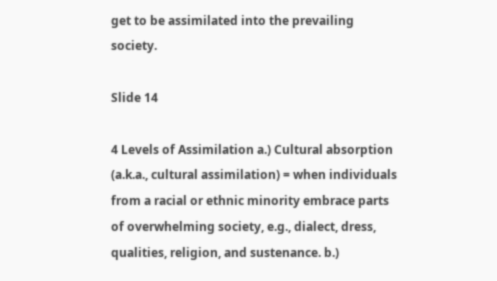get to be assimilated into the prevailing society.

Slide 14

4 Levels of Assimilation a.) Cultural absorption (a.k.a., cultural assimilation) = when individuals from a racial or ethnic minority embrace parts of overwhelming society, e.g., dialect, dress, qualities, religion, and sustenance. b.)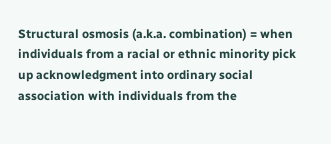Structural osmosis (a.k.a. combination) = when individuals from a racial or ethnic minority pick up acknowledgment into ordinary social association with individuals from the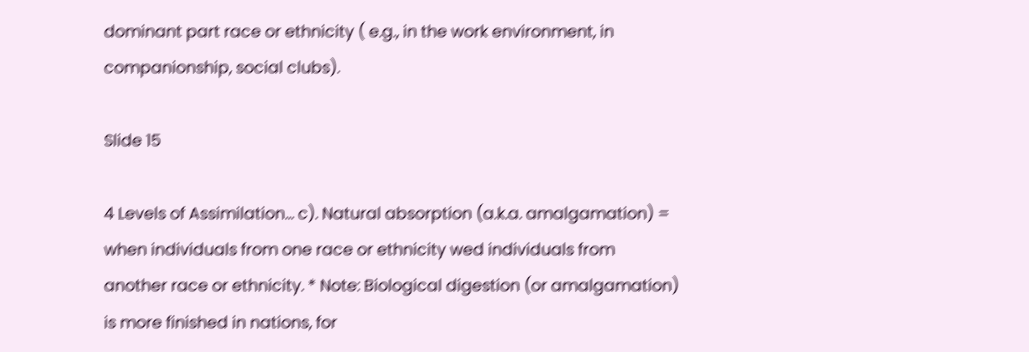dominant part race or ethnicity ( e.g., in the work environment, in companionship, social clubs).

Slide 15

4 Levels of Assimilation… c). Natural absorption (a.k.a. amalgamation) = when individuals from one race or ethnicity wed individuals from another race or ethnicity. * Note: Biological digestion (or amalgamation) is more finished in nations, for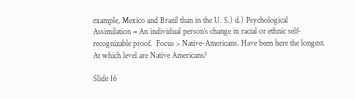example, Mexico and Brazil than in the U. S.) d.) Psychological Assimilation = An individual person’s change in racial or ethnic self-recognizable proof.  Focus > Native-Americans. Have been here the longest. At which level are Native Americans?

Slide 16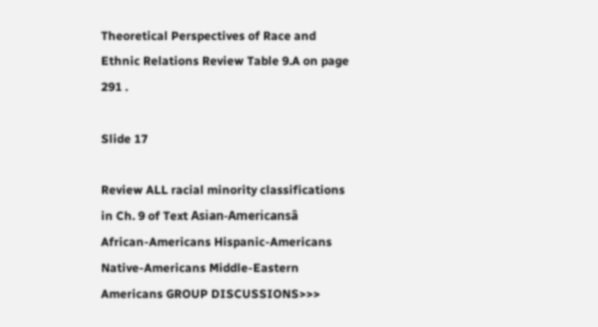Theoretical Perspectives of Race and Ethnic Relations Review Table 9.A on page 291 .

Slide 17

Review ALL racial minority classifications in Ch. 9 of Text Asian-Americansâ  African-Americans Hispanic-Americans Native-Americans Middle-Eastern Americans GROUP DISCUSSIONS>>>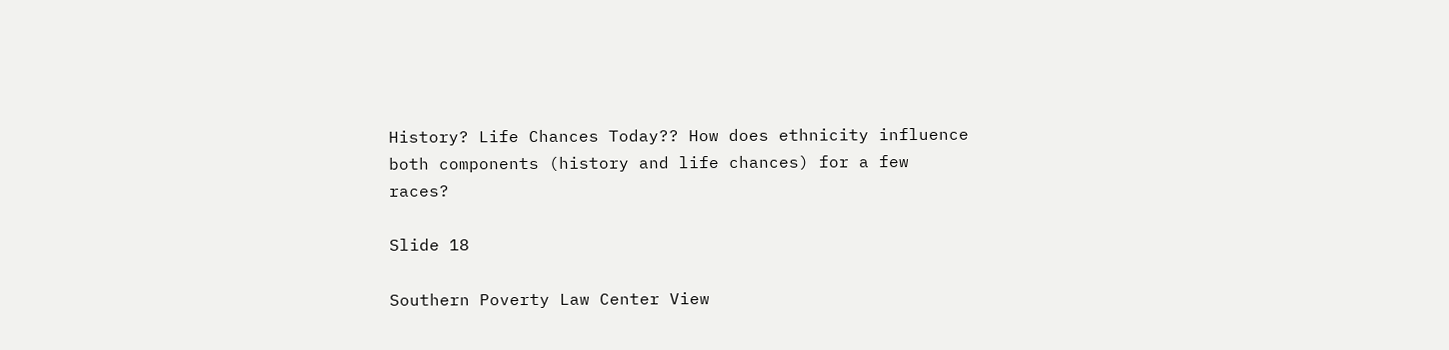History? Life Chances Today?? How does ethnicity influence both components (history and life chances) for a few races?

Slide 18

Southern Poverty Law Center View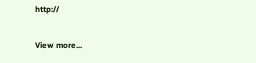http://

View more...